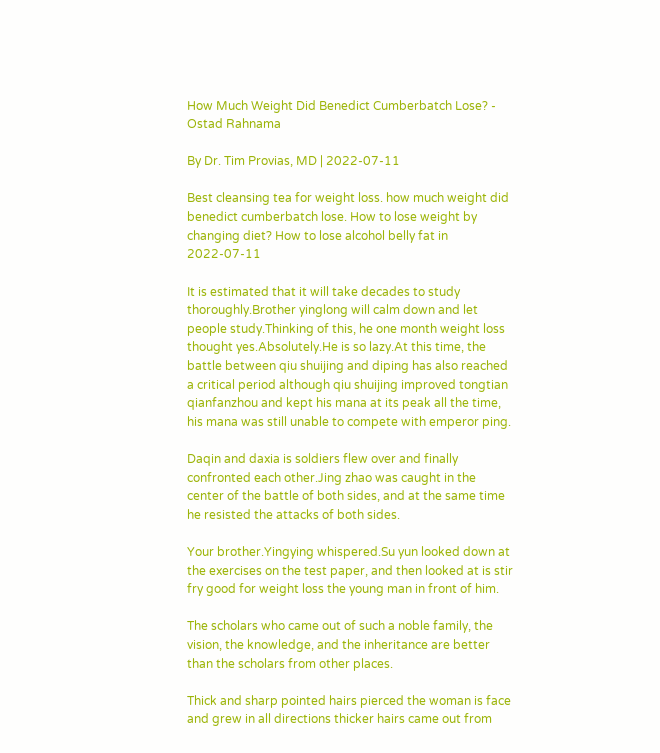How Much Weight Did Benedict Cumberbatch Lose? - Ostad Rahnama

By Dr. Tim Provias, MD | 2022-07-11

Best cleansing tea for weight loss. how much weight did benedict cumberbatch lose. How to lose weight by changing diet? How to lose alcohol belly fat in 2022-07-11

It is estimated that it will take decades to study thoroughly.Brother yinglong will calm down and let people study.Thinking of this, he one month weight loss thought yes.Absolutely.He is so lazy.At this time, the battle between qiu shuijing and diping has also reached a critical period although qiu shuijing improved tongtian qianfanzhou and kept his mana at its peak all the time, his mana was still unable to compete with emperor ping.

Daqin and daxia is soldiers flew over and finally confronted each other.Jing zhao was caught in the center of the battle of both sides, and at the same time he resisted the attacks of both sides.

Your brother.Yingying whispered.Su yun looked down at the exercises on the test paper, and then looked at is stir fry good for weight loss the young man in front of him.

The scholars who came out of such a noble family, the vision, the knowledge, and the inheritance are better than the scholars from other places.

Thick and sharp pointed hairs pierced the woman is face and grew in all directions thicker hairs came out from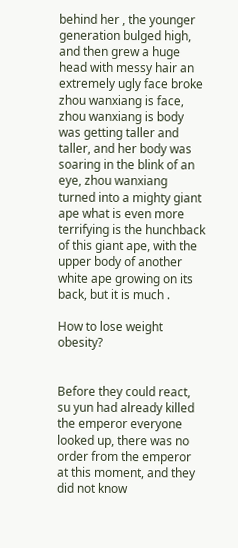behind her , the younger generation bulged high, and then grew a huge head with messy hair an extremely ugly face broke zhou wanxiang is face, zhou wanxiang is body was getting taller and taller, and her body was soaring in the blink of an eye, zhou wanxiang turned into a mighty giant ape what is even more terrifying is the hunchback of this giant ape, with the upper body of another white ape growing on its back, but it is much .

How to lose weight obesity?


Before they could react, su yun had already killed the emperor everyone looked up, there was no order from the emperor at this moment, and they did not know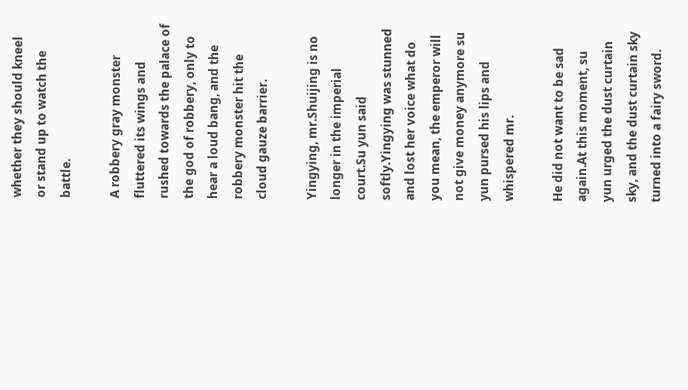whether they should kneel or stand up to watch the battle.

A robbery gray monster fluttered its wings and rushed towards the palace of the god of robbery, only to hear a loud bang, and the robbery monster hit the cloud gauze barrier.

Yingying, mr.Shuijing is no longer in the imperial court.Su yun said softly.Yingying was stunned and lost her voice what do you mean, the emperor will not give money anymore su yun pursed his lips and whispered mr.

He did not want to be sad again.At this moment, su yun urged the dust curtain sky, and the dust curtain sky turned into a fairy sword.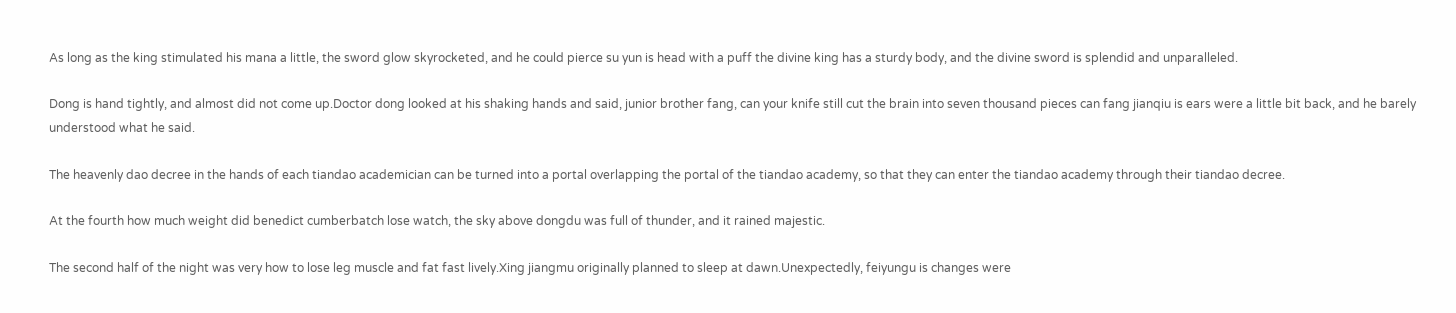As long as the king stimulated his mana a little, the sword glow skyrocketed, and he could pierce su yun is head with a puff the divine king has a sturdy body, and the divine sword is splendid and unparalleled.

Dong is hand tightly, and almost did not come up.Doctor dong looked at his shaking hands and said, junior brother fang, can your knife still cut the brain into seven thousand pieces can fang jianqiu is ears were a little bit back, and he barely understood what he said.

The heavenly dao decree in the hands of each tiandao academician can be turned into a portal overlapping the portal of the tiandao academy, so that they can enter the tiandao academy through their tiandao decree.

At the fourth how much weight did benedict cumberbatch lose watch, the sky above dongdu was full of thunder, and it rained majestic.

The second half of the night was very how to lose leg muscle and fat fast lively.Xing jiangmu originally planned to sleep at dawn.Unexpectedly, feiyungu is changes were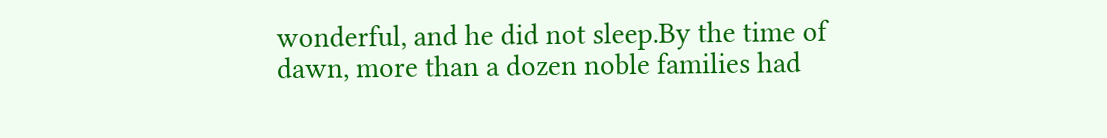wonderful, and he did not sleep.By the time of dawn, more than a dozen noble families had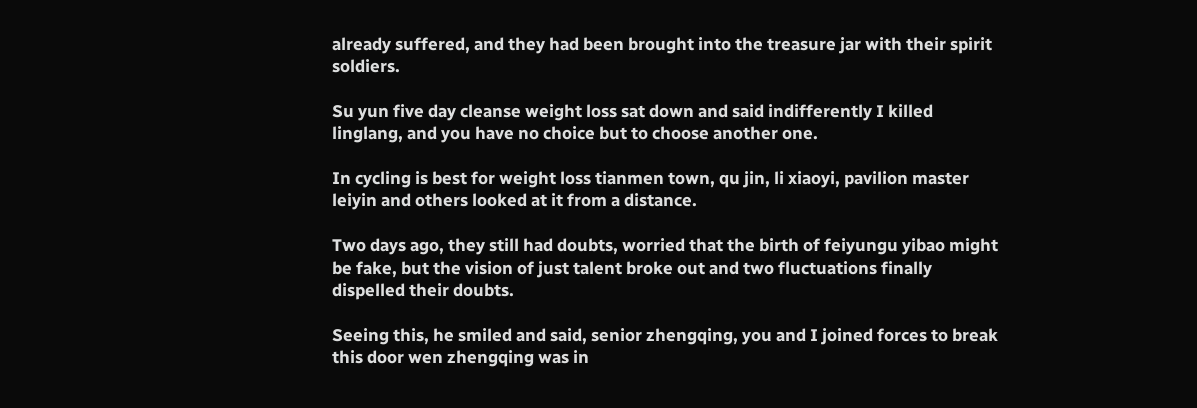already suffered, and they had been brought into the treasure jar with their spirit soldiers.

Su yun five day cleanse weight loss sat down and said indifferently I killed linglang, and you have no choice but to choose another one.

In cycling is best for weight loss tianmen town, qu jin, li xiaoyi, pavilion master leiyin and others looked at it from a distance.

Two days ago, they still had doubts, worried that the birth of feiyungu yibao might be fake, but the vision of just talent broke out and two fluctuations finally dispelled their doubts.

Seeing this, he smiled and said, senior zhengqing, you and I joined forces to break this door wen zhengqing was in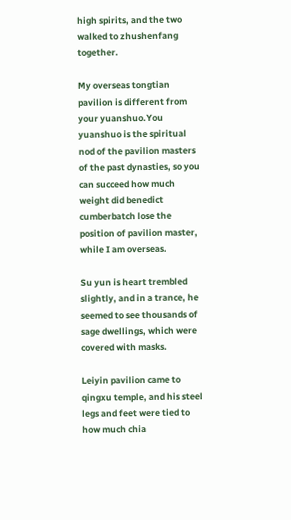high spirits, and the two walked to zhushenfang together.

My overseas tongtian pavilion is different from your yuanshuo.You yuanshuo is the spiritual nod of the pavilion masters of the past dynasties, so you can succeed how much weight did benedict cumberbatch lose the position of pavilion master, while I am overseas.

Su yun is heart trembled slightly, and in a trance, he seemed to see thousands of sage dwellings, which were covered with masks.

Leiyin pavilion came to qingxu temple, and his steel legs and feet were tied to how much chia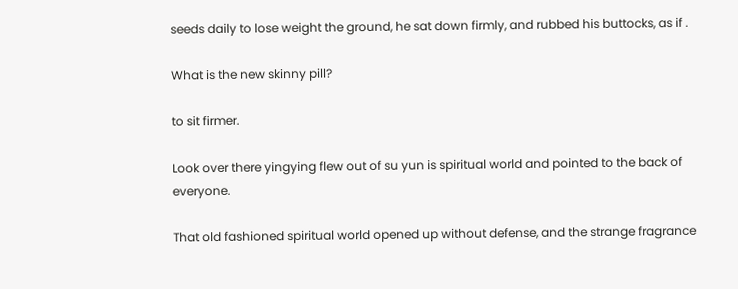seeds daily to lose weight the ground, he sat down firmly, and rubbed his buttocks, as if .

What is the new skinny pill?

to sit firmer.

Look over there yingying flew out of su yun is spiritual world and pointed to the back of everyone.

That old fashioned spiritual world opened up without defense, and the strange fragrance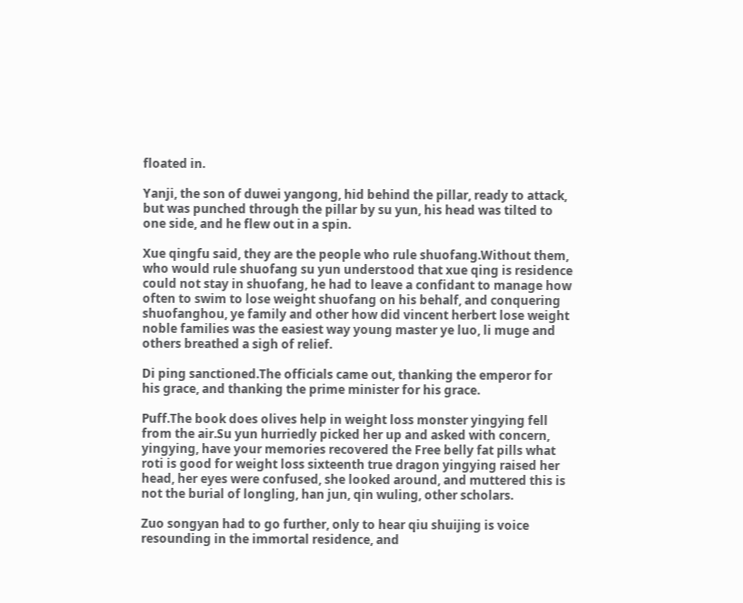floated in.

Yanji, the son of duwei yangong, hid behind the pillar, ready to attack, but was punched through the pillar by su yun, his head was tilted to one side, and he flew out in a spin.

Xue qingfu said, they are the people who rule shuofang.Without them, who would rule shuofang su yun understood that xue qing is residence could not stay in shuofang, he had to leave a confidant to manage how often to swim to lose weight shuofang on his behalf, and conquering shuofanghou, ye family and other how did vincent herbert lose weight noble families was the easiest way young master ye luo, li muge and others breathed a sigh of relief.

Di ping sanctioned.The officials came out, thanking the emperor for his grace, and thanking the prime minister for his grace.

Puff.The book does olives help in weight loss monster yingying fell from the air.Su yun hurriedly picked her up and asked with concern, yingying, have your memories recovered the Free belly fat pills what roti is good for weight loss sixteenth true dragon yingying raised her head, her eyes were confused, she looked around, and muttered this is not the burial of longling, han jun, qin wuling, other scholars.

Zuo songyan had to go further, only to hear qiu shuijing is voice resounding in the immortal residence, and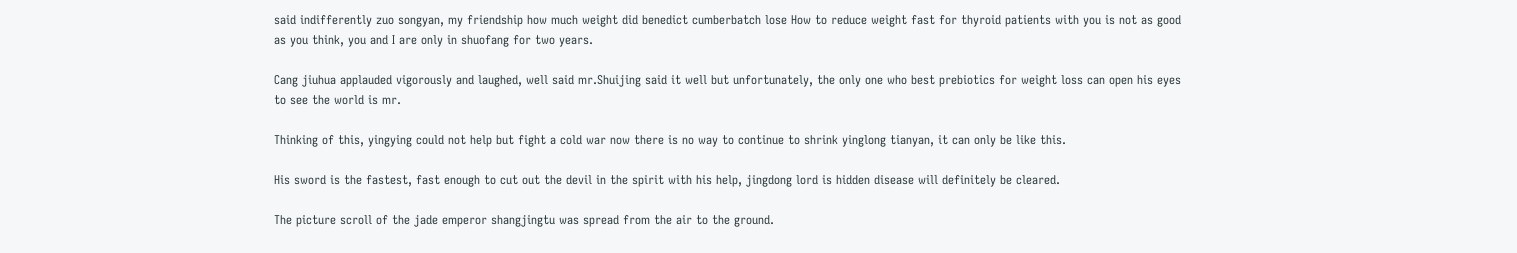said indifferently zuo songyan, my friendship how much weight did benedict cumberbatch lose How to reduce weight fast for thyroid patients with you is not as good as you think, you and I are only in shuofang for two years.

Cang jiuhua applauded vigorously and laughed, well said mr.Shuijing said it well but unfortunately, the only one who best prebiotics for weight loss can open his eyes to see the world is mr.

Thinking of this, yingying could not help but fight a cold war now there is no way to continue to shrink yinglong tianyan, it can only be like this.

His sword is the fastest, fast enough to cut out the devil in the spirit with his help, jingdong lord is hidden disease will definitely be cleared.

The picture scroll of the jade emperor shangjingtu was spread from the air to the ground.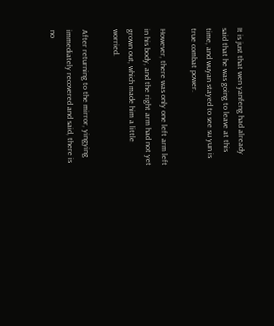It is just that wen yanfeng had already said that he was going to leave at this time, and wuyan stayed to see su yun is true combat power.

However, there was only one left arm left in his body, and the right arm had not yet grown out, which made him a little worried.

After returning to the mirror, yingying immediately recovered and said, there is no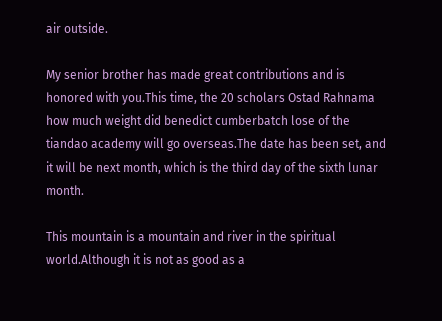air outside.

My senior brother has made great contributions and is honored with you.This time, the 20 scholars Ostad Rahnama how much weight did benedict cumberbatch lose of the tiandao academy will go overseas.The date has been set, and it will be next month, which is the third day of the sixth lunar month.

This mountain is a mountain and river in the spiritual world.Although it is not as good as a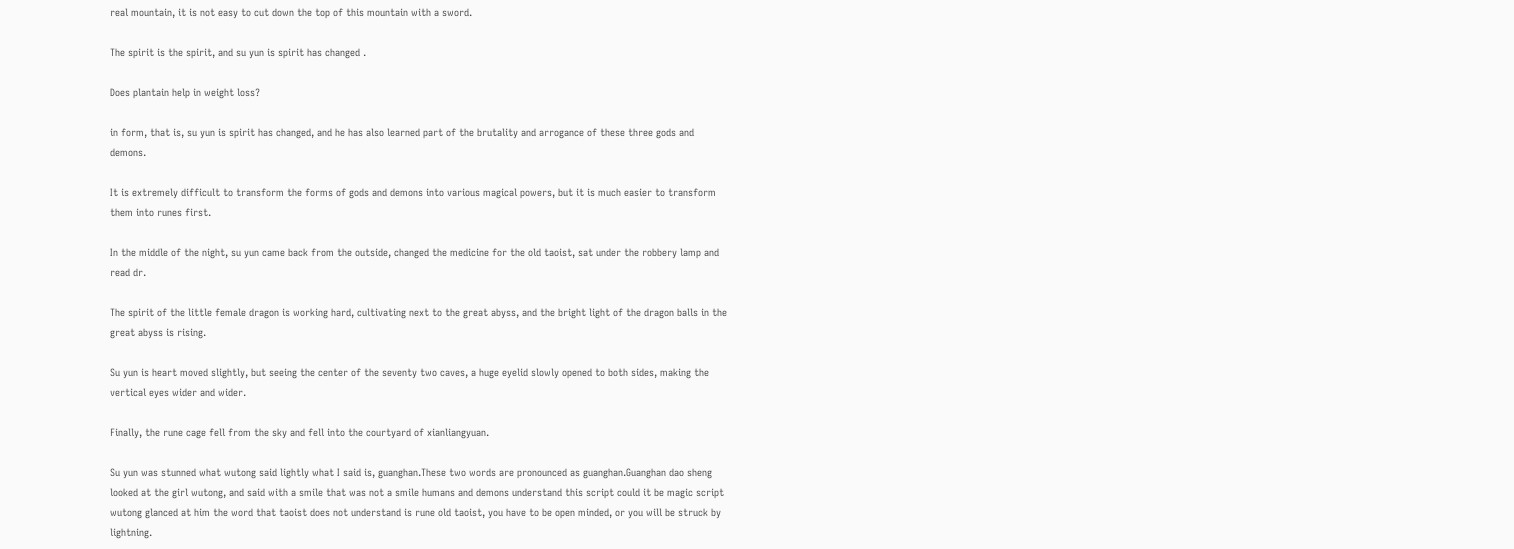real mountain, it is not easy to cut down the top of this mountain with a sword.

The spirit is the spirit, and su yun is spirit has changed .

Does plantain help in weight loss?

in form, that is, su yun is spirit has changed, and he has also learned part of the brutality and arrogance of these three gods and demons.

It is extremely difficult to transform the forms of gods and demons into various magical powers, but it is much easier to transform them into runes first.

In the middle of the night, su yun came back from the outside, changed the medicine for the old taoist, sat under the robbery lamp and read dr.

The spirit of the little female dragon is working hard, cultivating next to the great abyss, and the bright light of the dragon balls in the great abyss is rising.

Su yun is heart moved slightly, but seeing the center of the seventy two caves, a huge eyelid slowly opened to both sides, making the vertical eyes wider and wider.

Finally, the rune cage fell from the sky and fell into the courtyard of xianliangyuan.

Su yun was stunned what wutong said lightly what I said is, guanghan.These two words are pronounced as guanghan.Guanghan dao sheng looked at the girl wutong, and said with a smile that was not a smile humans and demons understand this script could it be magic script wutong glanced at him the word that taoist does not understand is rune old taoist, you have to be open minded, or you will be struck by lightning.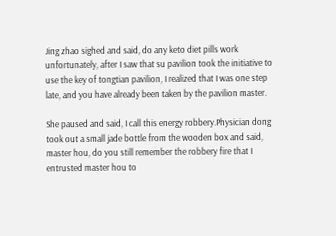Jing zhao sighed and said, do any keto diet pills work unfortunately, after I saw that su pavilion took the initiative to use the key of tongtian pavilion, I realized that I was one step late, and you have already been taken by the pavilion master.

She paused and said, I call this energy robbery.Physician dong took out a small jade bottle from the wooden box and said, master hou, do you still remember the robbery fire that I entrusted master hou to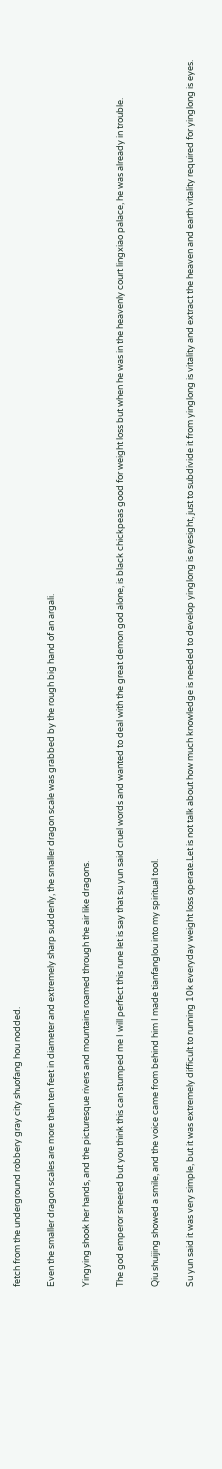fetch from the underground robbery gray city shuofang hou nodded.

Even the smaller dragon scales are more than ten feet in diameter and extremely sharp suddenly, the smaller dragon scale was grabbed by the rough big hand of an argali.

Yingying shook her hands, and the picturesque rivers and mountains roamed through the air like dragons.

The god emperor sneered but you think this can stumped me I will perfect this rune let is say that su yun said cruel words and wanted to deal with the great demon god alone, is black chickpeas good for weight loss but when he was in the heavenly court lingxiao palace, he was already in trouble.

Qiu shuijing showed a smile, and the voice came from behind him I made tianfanglou into my spiritual tool.

Su yun said it was very simple, but it was extremely difficult to running 10k everyday weight loss operate.Let is not talk about how much knowledge is needed to develop yinglong is eyesight, just to subdivide it from yinglong is vitality and extract the heaven and earth vitality required for yinglong is eyes.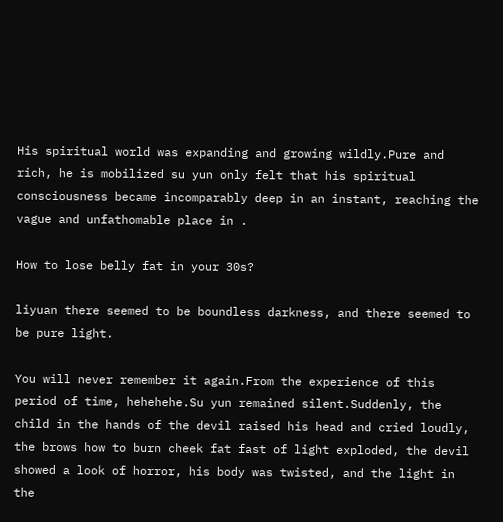His spiritual world was expanding and growing wildly.Pure and rich, he is mobilized su yun only felt that his spiritual consciousness became incomparably deep in an instant, reaching the vague and unfathomable place in .

How to lose belly fat in your 30s?

liyuan there seemed to be boundless darkness, and there seemed to be pure light.

You will never remember it again.From the experience of this period of time, hehehehe.Su yun remained silent.Suddenly, the child in the hands of the devil raised his head and cried loudly, the brows how to burn cheek fat fast of light exploded, the devil showed a look of horror, his body was twisted, and the light in the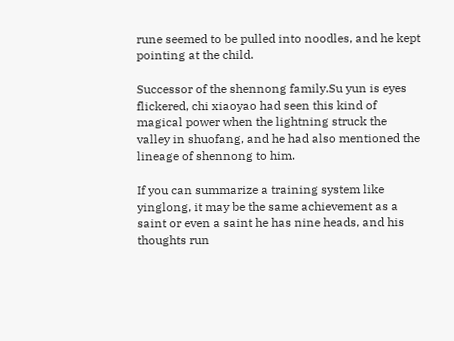rune seemed to be pulled into noodles, and he kept pointing at the child.

Successor of the shennong family.Su yun is eyes flickered, chi xiaoyao had seen this kind of magical power when the lightning struck the valley in shuofang, and he had also mentioned the lineage of shennong to him.

If you can summarize a training system like yinglong, it may be the same achievement as a saint or even a saint he has nine heads, and his thoughts run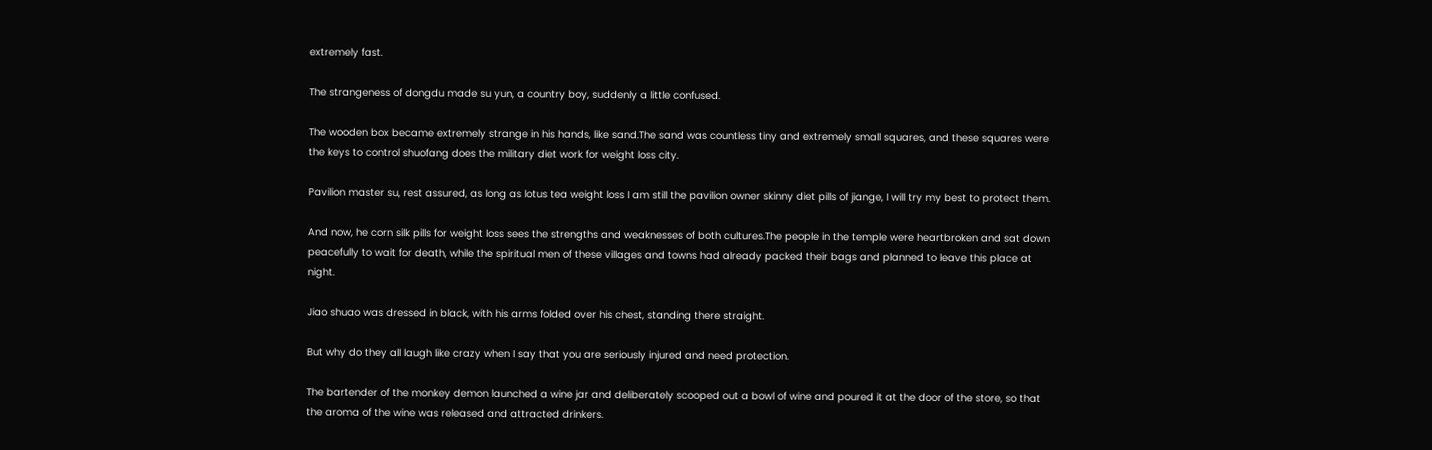extremely fast.

The strangeness of dongdu made su yun, a country boy, suddenly a little confused.

The wooden box became extremely strange in his hands, like sand.The sand was countless tiny and extremely small squares, and these squares were the keys to control shuofang does the military diet work for weight loss city.

Pavilion master su, rest assured, as long as lotus tea weight loss I am still the pavilion owner skinny diet pills of jiange, I will try my best to protect them.

And now, he corn silk pills for weight loss sees the strengths and weaknesses of both cultures.The people in the temple were heartbroken and sat down peacefully to wait for death, while the spiritual men of these villages and towns had already packed their bags and planned to leave this place at night.

Jiao shuao was dressed in black, with his arms folded over his chest, standing there straight.

But why do they all laugh like crazy when I say that you are seriously injured and need protection.

The bartender of the monkey demon launched a wine jar and deliberately scooped out a bowl of wine and poured it at the door of the store, so that the aroma of the wine was released and attracted drinkers.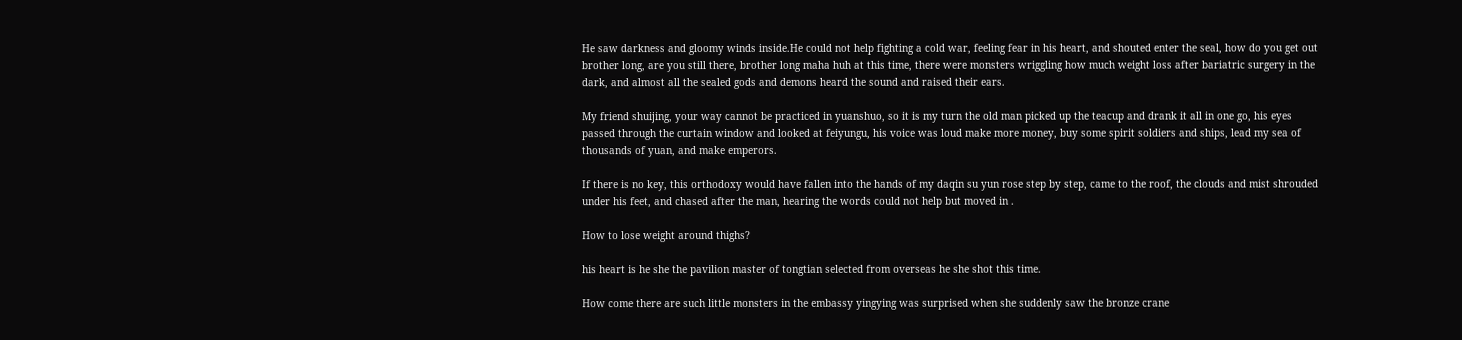He saw darkness and gloomy winds inside.He could not help fighting a cold war, feeling fear in his heart, and shouted enter the seal, how do you get out brother long, are you still there, brother long maha huh at this time, there were monsters wriggling how much weight loss after bariatric surgery in the dark, and almost all the sealed gods and demons heard the sound and raised their ears.

My friend shuijing, your way cannot be practiced in yuanshuo, so it is my turn the old man picked up the teacup and drank it all in one go, his eyes passed through the curtain window and looked at feiyungu, his voice was loud make more money, buy some spirit soldiers and ships, lead my sea of thousands of yuan, and make emperors.

If there is no key, this orthodoxy would have fallen into the hands of my daqin su yun rose step by step, came to the roof, the clouds and mist shrouded under his feet, and chased after the man, hearing the words could not help but moved in .

How to lose weight around thighs?

his heart is he she the pavilion master of tongtian selected from overseas he she shot this time.

How come there are such little monsters in the embassy yingying was surprised when she suddenly saw the bronze crane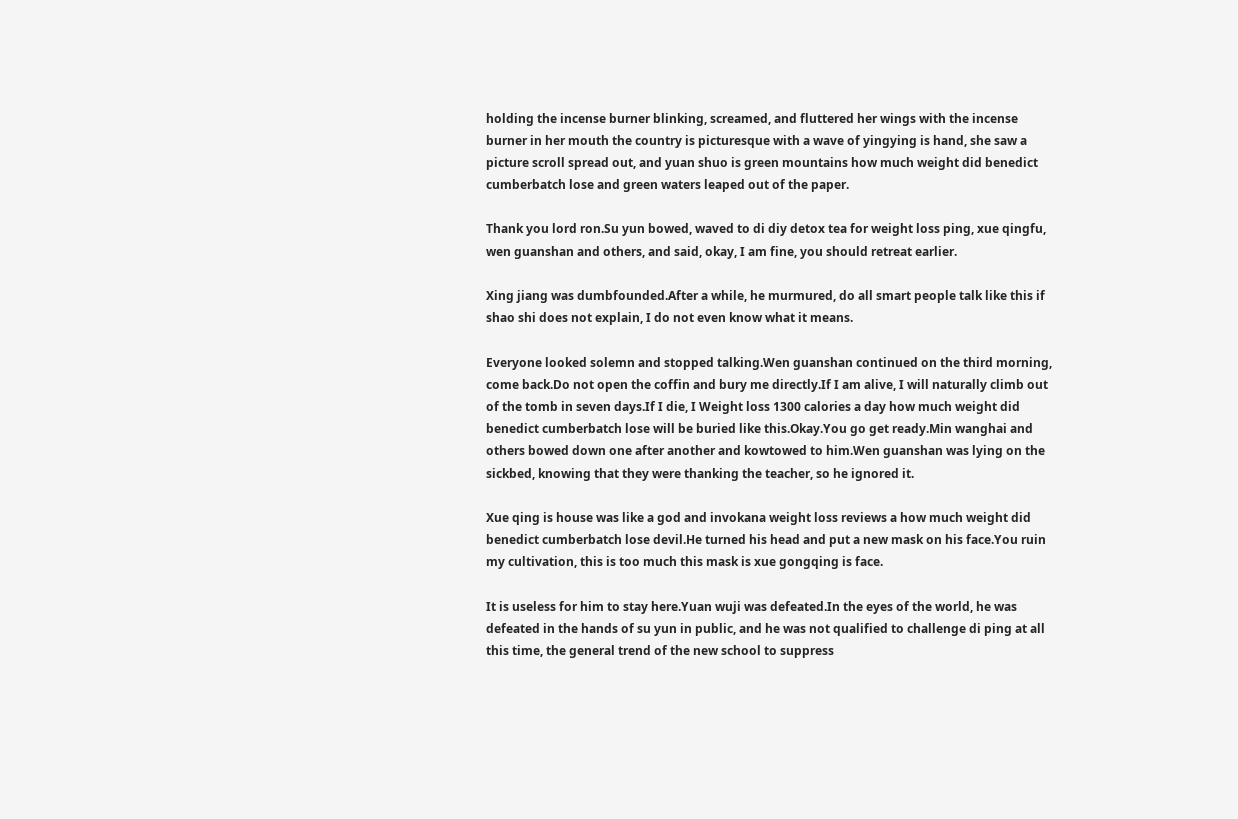holding the incense burner blinking, screamed, and fluttered her wings with the incense burner in her mouth the country is picturesque with a wave of yingying is hand, she saw a picture scroll spread out, and yuan shuo is green mountains how much weight did benedict cumberbatch lose and green waters leaped out of the paper.

Thank you lord ron.Su yun bowed, waved to di diy detox tea for weight loss ping, xue qingfu, wen guanshan and others, and said, okay, I am fine, you should retreat earlier.

Xing jiang was dumbfounded.After a while, he murmured, do all smart people talk like this if shao shi does not explain, I do not even know what it means.

Everyone looked solemn and stopped talking.Wen guanshan continued on the third morning, come back.Do not open the coffin and bury me directly.If I am alive, I will naturally climb out of the tomb in seven days.If I die, I Weight loss 1300 calories a day how much weight did benedict cumberbatch lose will be buried like this.Okay.You go get ready.Min wanghai and others bowed down one after another and kowtowed to him.Wen guanshan was lying on the sickbed, knowing that they were thanking the teacher, so he ignored it.

Xue qing is house was like a god and invokana weight loss reviews a how much weight did benedict cumberbatch lose devil.He turned his head and put a new mask on his face.You ruin my cultivation, this is too much this mask is xue gongqing is face.

It is useless for him to stay here.Yuan wuji was defeated.In the eyes of the world, he was defeated in the hands of su yun in public, and he was not qualified to challenge di ping at all this time, the general trend of the new school to suppress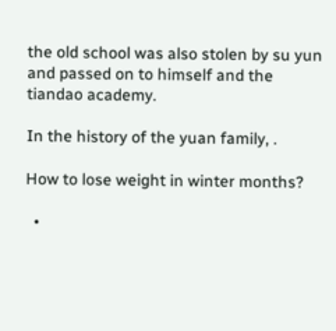the old school was also stolen by su yun and passed on to himself and the tiandao academy.

In the history of the yuan family, .

How to lose weight in winter months?

  •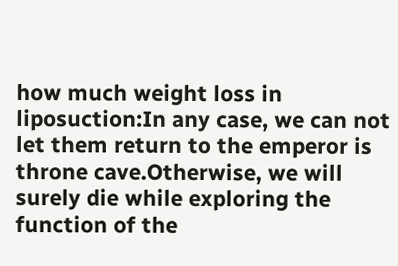how much weight loss in liposuction:In any case, we can not let them return to the emperor is throne cave.Otherwise, we will surely die while exploring the function of the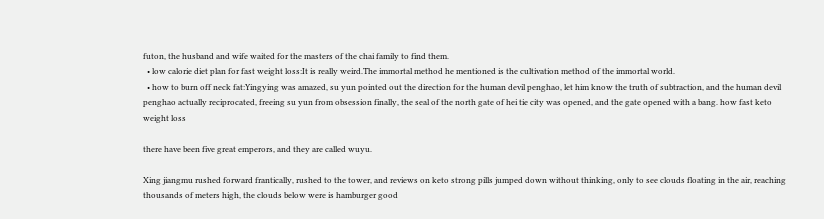futon, the husband and wife waited for the masters of the chai family to find them.
  • low calorie diet plan for fast weight loss:It is really weird.The immortal method he mentioned is the cultivation method of the immortal world.
  • how to burn off neck fat:Yingying was amazed, su yun pointed out the direction for the human devil penghao, let him know the truth of subtraction, and the human devil penghao actually reciprocated, freeing su yun from obsession finally, the seal of the north gate of hei tie city was opened, and the gate opened with a bang. how fast keto weight loss

there have been five great emperors, and they are called wuyu.

Xing jiangmu rushed forward frantically, rushed to the tower, and reviews on keto strong pills jumped down without thinking, only to see clouds floating in the air, reaching thousands of meters high, the clouds below were is hamburger good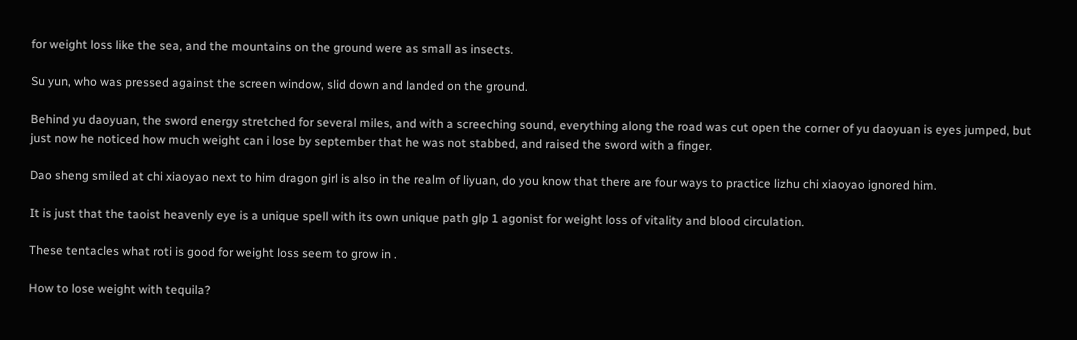for weight loss like the sea, and the mountains on the ground were as small as insects.

Su yun, who was pressed against the screen window, slid down and landed on the ground.

Behind yu daoyuan, the sword energy stretched for several miles, and with a screeching sound, everything along the road was cut open the corner of yu daoyuan is eyes jumped, but just now he noticed how much weight can i lose by september that he was not stabbed, and raised the sword with a finger.

Dao sheng smiled at chi xiaoyao next to him dragon girl is also in the realm of liyuan, do you know that there are four ways to practice lizhu chi xiaoyao ignored him.

It is just that the taoist heavenly eye is a unique spell with its own unique path glp 1 agonist for weight loss of vitality and blood circulation.

These tentacles what roti is good for weight loss seem to grow in .

How to lose weight with tequila?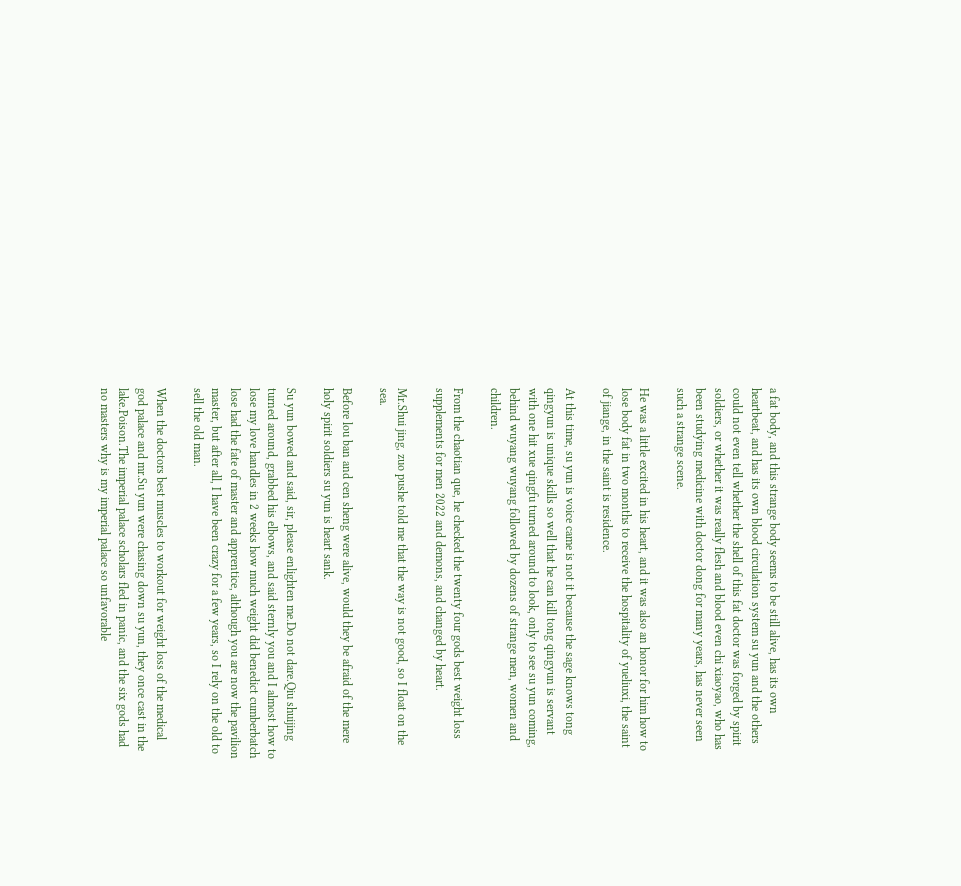a fat body, and this strange body seems to be still alive, has its own heartbeat, and has its own blood circulation system su yun and the others could not even tell whether the shell of this fat doctor was forged by spirit soldiers, or whether it was really flesh and blood even chi xiaoyao, who has been studying medicine with doctor dong for many years, has never seen such a strange scene.

He was a little excited in his heart, and it was also an honor for him how to lose body fat in two months to receive the hospitality of yueliuxi, the saint of jiange, in the saint is residence.

At this time, su yun is voice came is not it because the sage knows tong qingyun is unique skills so well that he can kill tong qingyun is servant with one hit xue qingfu turned around to look, only to see su yun coming, behind wuyang wuyang followed by dozens of strange men, women and children.

From the chaotian que, he checked the twenty four gods best weight loss supplements for men 2022 and demons, and changed by heart.

Mr.Shui jing, zuo pushe told me that the way is not good, so I float on the sea.

Before lou ban and cen sheng were alive, would they be afraid of the mere holy spirit soldiers su yun is heart sank.

Su yun bowed and said, sir, please enlighten me.Do not dare.Qiu shuijing turned around, grabbed his elbows, and said sternly you and I almost how to lose my love handles in 2 weeks how much weight did benedict cumberbatch lose had the fate of master and apprentice, although you are now the pavilion master, but after all, I have been crazy for a few years, so I rely on the old to sell the old man.

When the doctors best muscles to workout for weight loss of the medical god palace and mr.Su yun were chasing down su yun, they once cast in the lake.Poison.The imperial palace scholars fled in panic, and the six gods had no masters why is my imperial palace so unfavorable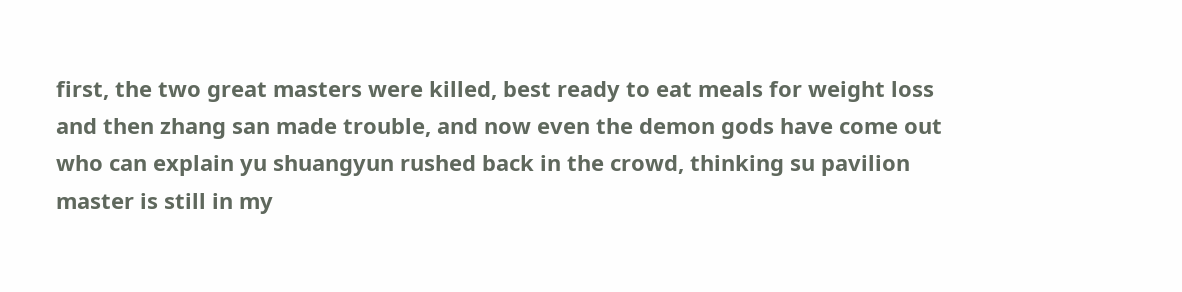first, the two great masters were killed, best ready to eat meals for weight loss and then zhang san made trouble, and now even the demon gods have come out who can explain yu shuangyun rushed back in the crowd, thinking su pavilion master is still in my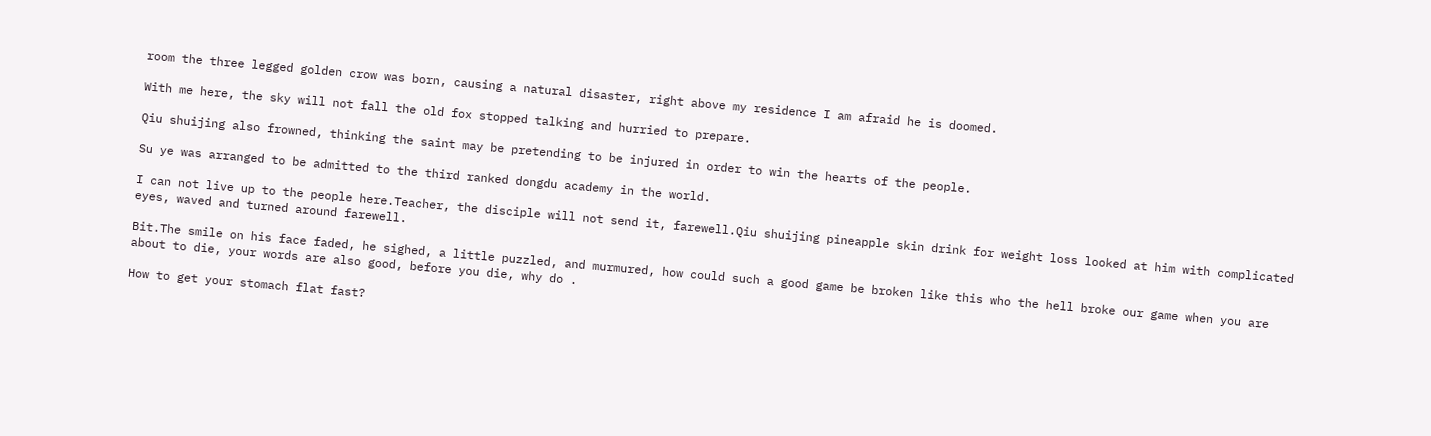room the three legged golden crow was born, causing a natural disaster, right above my residence I am afraid he is doomed.

With me here, the sky will not fall the old fox stopped talking and hurried to prepare.

Qiu shuijing also frowned, thinking the saint may be pretending to be injured in order to win the hearts of the people.

Su ye was arranged to be admitted to the third ranked dongdu academy in the world.

I can not live up to the people here.Teacher, the disciple will not send it, farewell.Qiu shuijing pineapple skin drink for weight loss looked at him with complicated eyes, waved and turned around farewell.

Bit.The smile on his face faded, he sighed, a little puzzled, and murmured, how could such a good game be broken like this who the hell broke our game when you are about to die, your words are also good, before you die, why do .

How to get your stomach flat fast?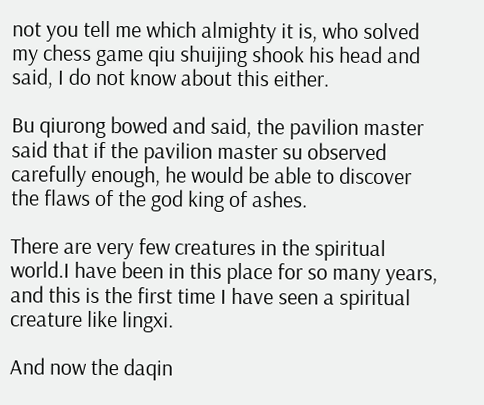not you tell me which almighty it is, who solved my chess game qiu shuijing shook his head and said, I do not know about this either.

Bu qiurong bowed and said, the pavilion master said that if the pavilion master su observed carefully enough, he would be able to discover the flaws of the god king of ashes.

There are very few creatures in the spiritual world.I have been in this place for so many years, and this is the first time I have seen a spiritual creature like lingxi.

And now the daqin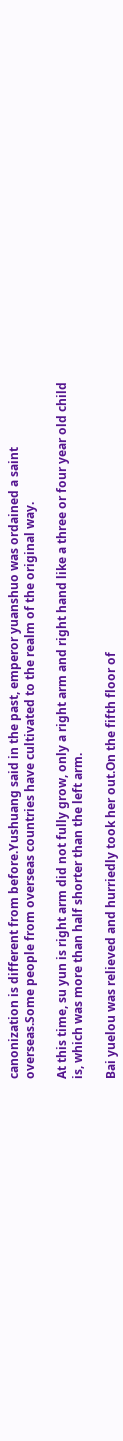canonization is different from before.Yushuang said in the past, emperor yuanshuo was ordained a saint overseas.Some people from overseas countries have cultivated to the realm of the original way.

At this time, su yun is right arm did not fully grow, only a right arm and right hand like a three or four year old child is, which was more than half shorter than the left arm.

Bai yuelou was relieved and hurriedly took her out.On the fifth floor of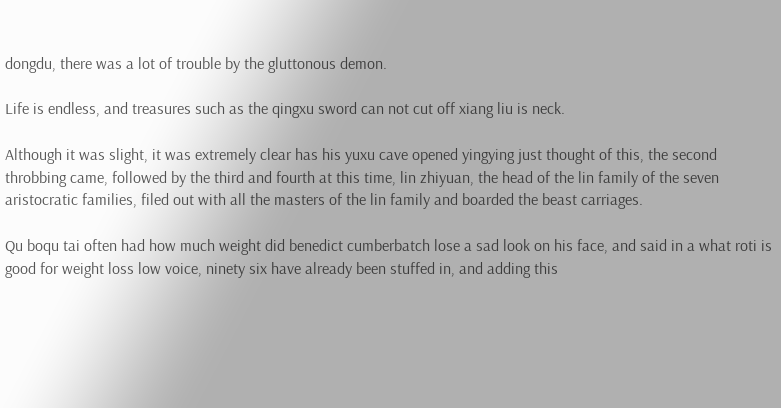dongdu, there was a lot of trouble by the gluttonous demon.

Life is endless, and treasures such as the qingxu sword can not cut off xiang liu is neck.

Although it was slight, it was extremely clear has his yuxu cave opened yingying just thought of this, the second throbbing came, followed by the third and fourth at this time, lin zhiyuan, the head of the lin family of the seven aristocratic families, filed out with all the masters of the lin family and boarded the beast carriages.

Qu boqu tai often had how much weight did benedict cumberbatch lose a sad look on his face, and said in a what roti is good for weight loss low voice, ninety six have already been stuffed in, and adding this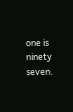one is ninety seven.